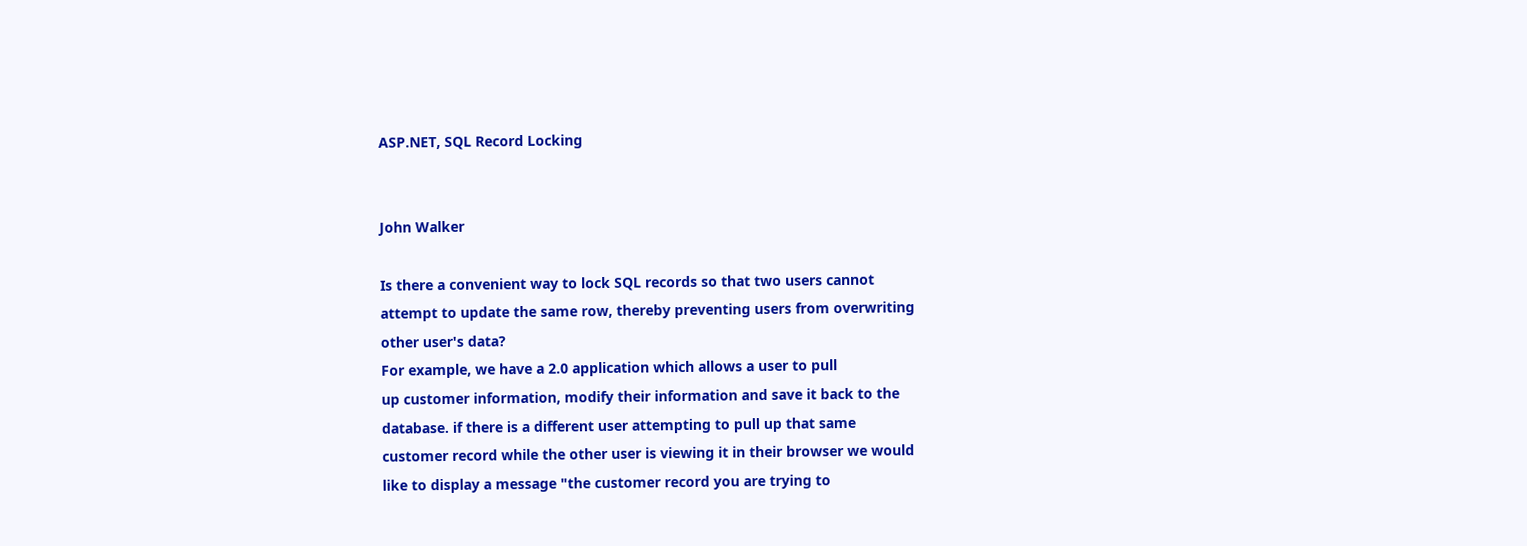ASP.NET, SQL Record Locking


John Walker

Is there a convenient way to lock SQL records so that two users cannot
attempt to update the same row, thereby preventing users from overwriting
other user's data?
For example, we have a 2.0 application which allows a user to pull
up customer information, modify their information and save it back to the
database. if there is a different user attempting to pull up that same
customer record while the other user is viewing it in their browser we would
like to display a message "the customer record you are trying to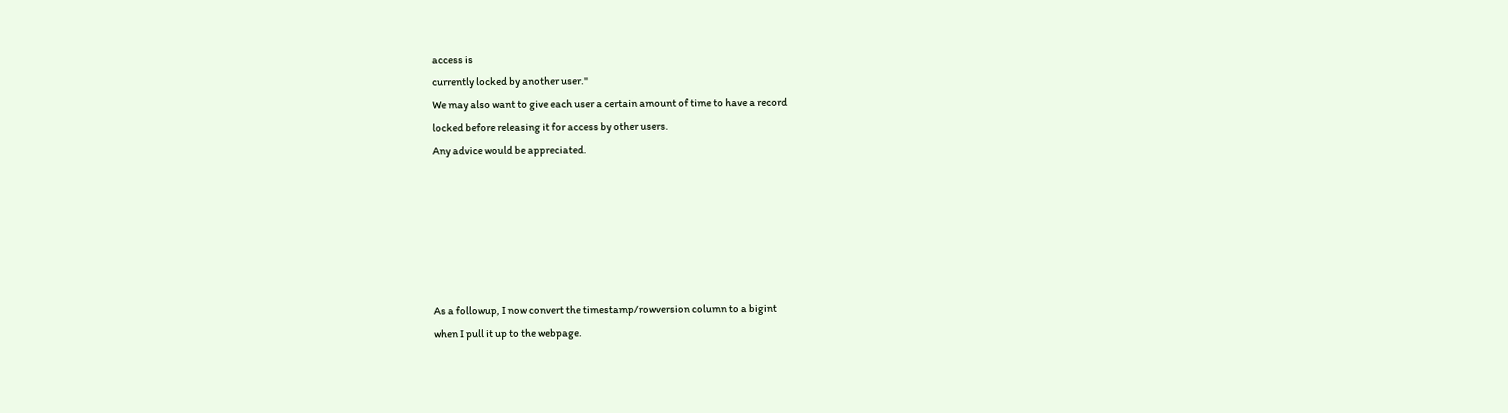access is
currently locked by another user."
We may also want to give each user a certain amount of time to have a record
locked before releasing it for access by other users.
Any advice would be appreciated.






As a followup, I now convert the timestamp/rowversion column to a bigint
when I pull it up to the webpage.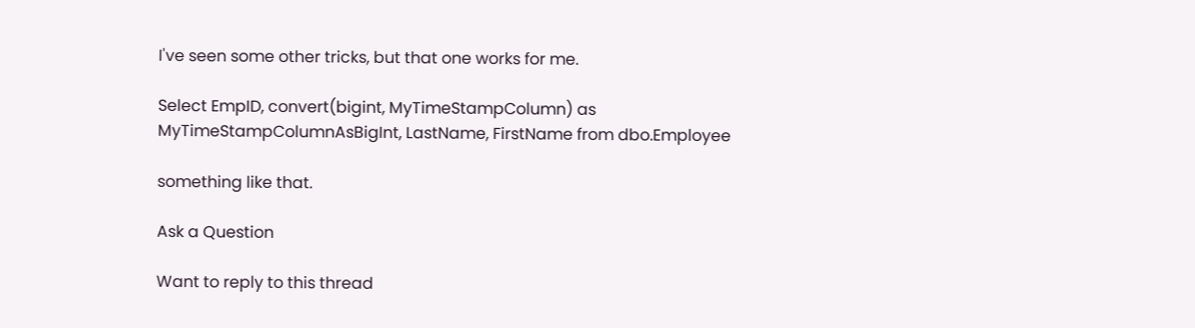I've seen some other tricks, but that one works for me.

Select EmpID, convert(bigint, MyTimeStampColumn) as
MyTimeStampColumnAsBigInt, LastName, FirstName from dbo.Employee

something like that.

Ask a Question

Want to reply to this thread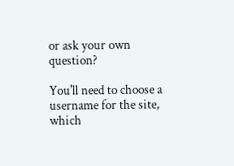or ask your own question?

You'll need to choose a username for the site, which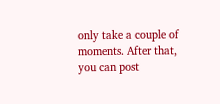only take a couple of moments. After that, you can post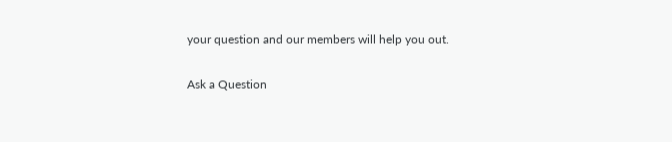your question and our members will help you out.

Ask a Question